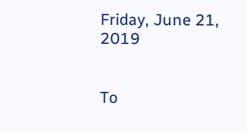Friday, June 21, 2019


To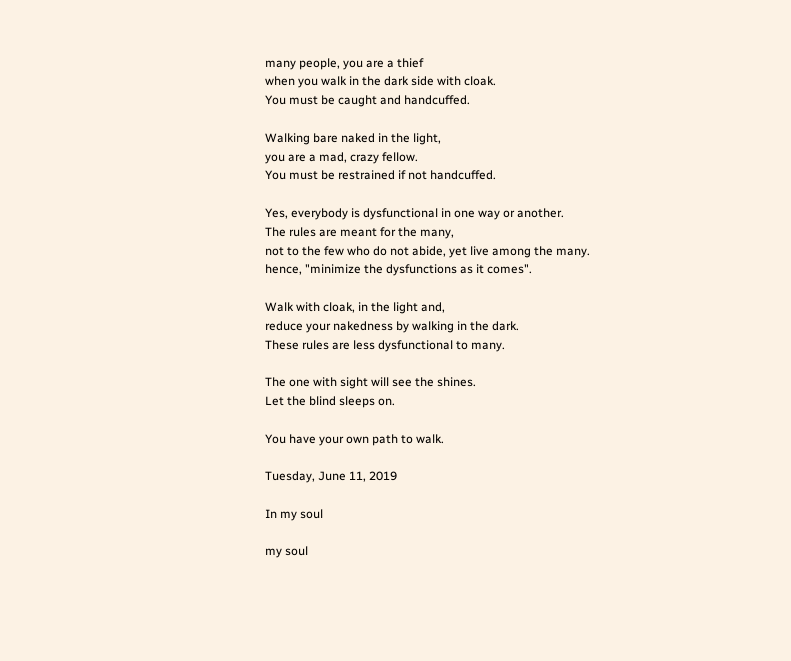many people, you are a thief
when you walk in the dark side with cloak.
You must be caught and handcuffed.

Walking bare naked in the light,
you are a mad, crazy fellow.
You must be restrained if not handcuffed.

Yes, everybody is dysfunctional in one way or another.
The rules are meant for the many,
not to the few who do not abide, yet live among the many.
hence, "minimize the dysfunctions as it comes".

Walk with cloak, in the light and,
reduce your nakedness by walking in the dark.
These rules are less dysfunctional to many.

The one with sight will see the shines.
Let the blind sleeps on.

You have your own path to walk.

Tuesday, June 11, 2019

In my soul

my soul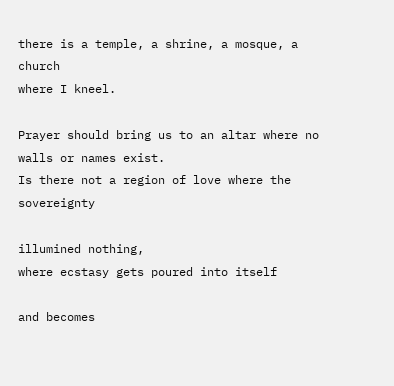there is a temple, a shrine, a mosque, a church
where I kneel.

Prayer should bring us to an altar where no walls or names exist.
Is there not a region of love where the sovereignty

illumined nothing,
where ecstasy gets poured into itself

and becomes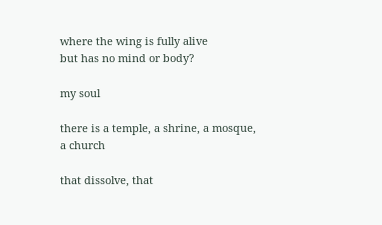where the wing is fully alive
but has no mind or body?

my soul

there is a temple, a shrine, a mosque,
a church

that dissolve, that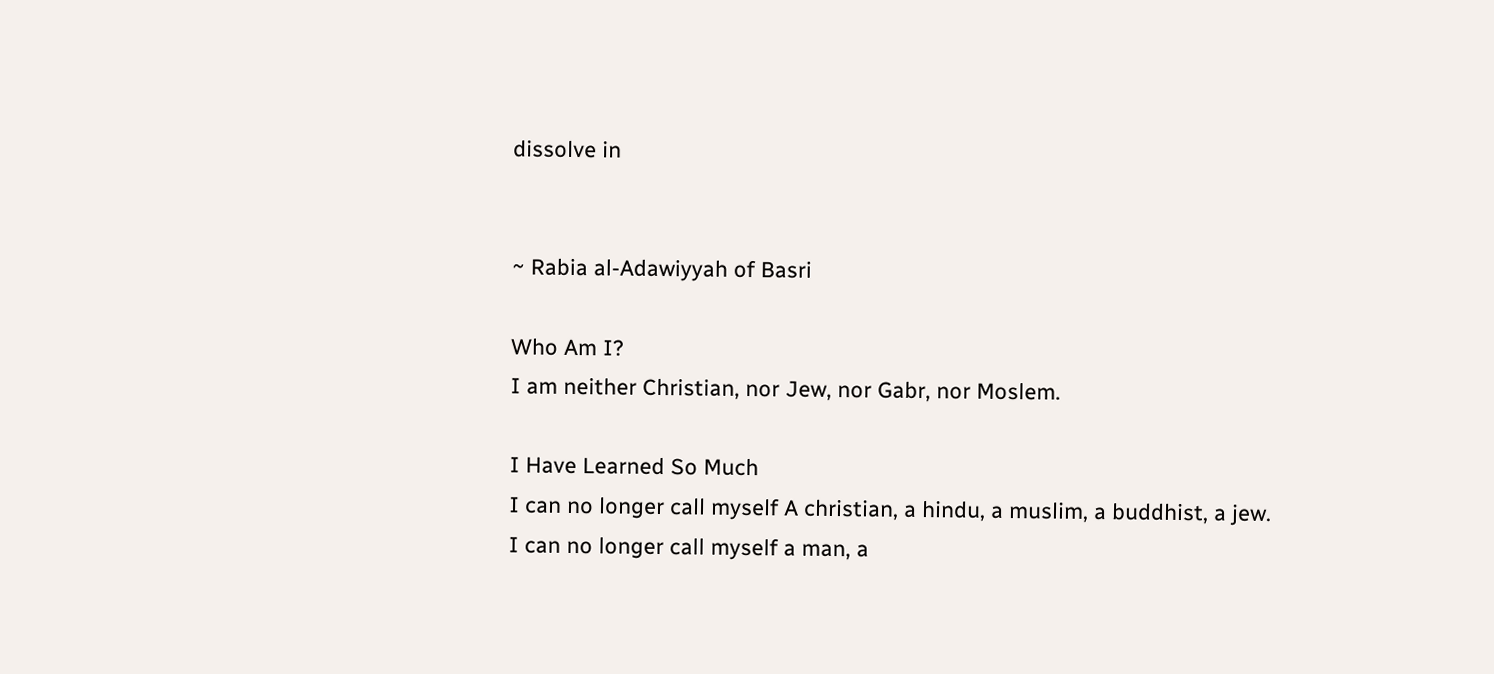dissolve in


~ Rabia al-Adawiyyah of Basri

Who Am I?
I am neither Christian, nor Jew, nor Gabr, nor Moslem.

I Have Learned So Much
I can no longer call myself A christian, a hindu, a muslim, a buddhist, a jew.
I can no longer call myself a man, a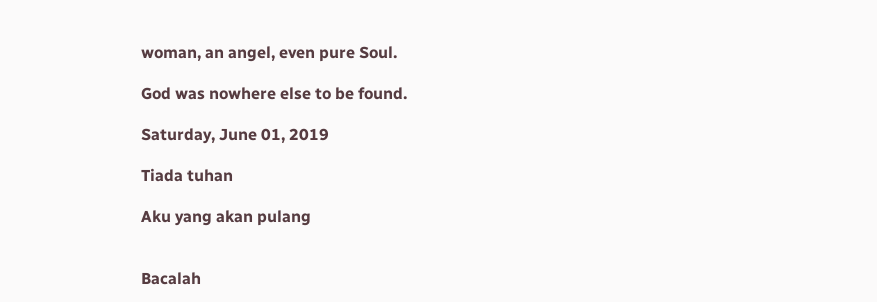woman, an angel, even pure Soul.

God was nowhere else to be found.

Saturday, June 01, 2019

Tiada tuhan

Aku yang akan pulang


Bacalah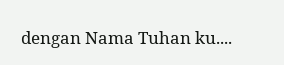dengan Nama Tuhan ku....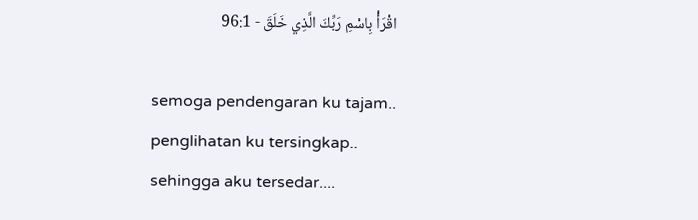اقْرَأْ بِاسْمِ رَبِّكَ الَّذِي خَلَقَ - 96:1

semoga pendengaran ku tajam..
penglihatan ku tersingkap..
sehingga aku tersedar....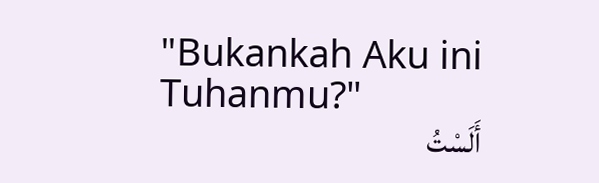"Bukankah Aku ini Tuhanmu?"
أَلَسْتُ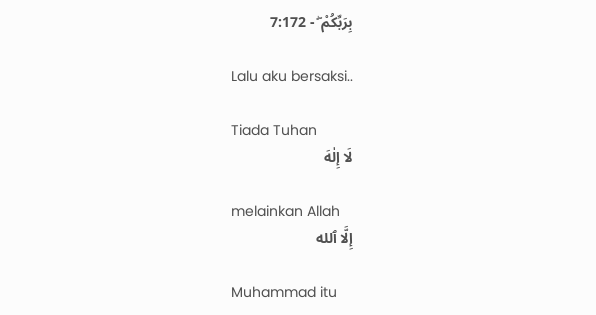بِرَبِّكُمْ ۖ - 7:172

Lalu aku bersaksi..

Tiada Tuhan
لَا إِلٰهَ

melainkan Allah
إِلَّا ٱلله

Muhammad itu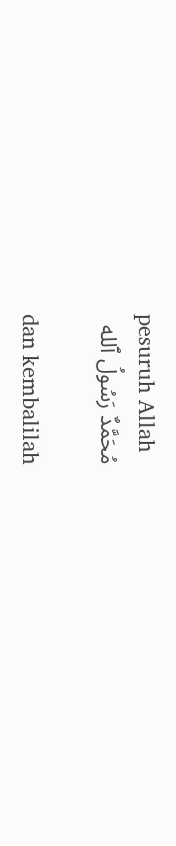pesuruh Allah
مُحَمَّدٌ رَسُولُ ٱلله

dan kembalilah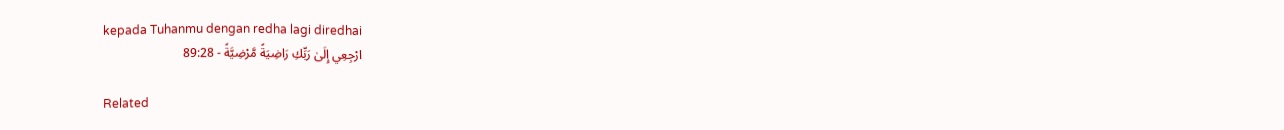kepada Tuhanmu dengan redha lagi diredhai
ارْجِعِي إِلَىٰ رَبِّكِ رَاضِيَةً مَّرْضِيَّةً - 89:28

Related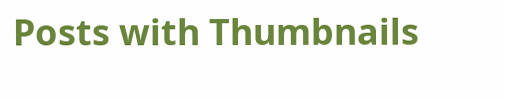Posts with Thumbnails